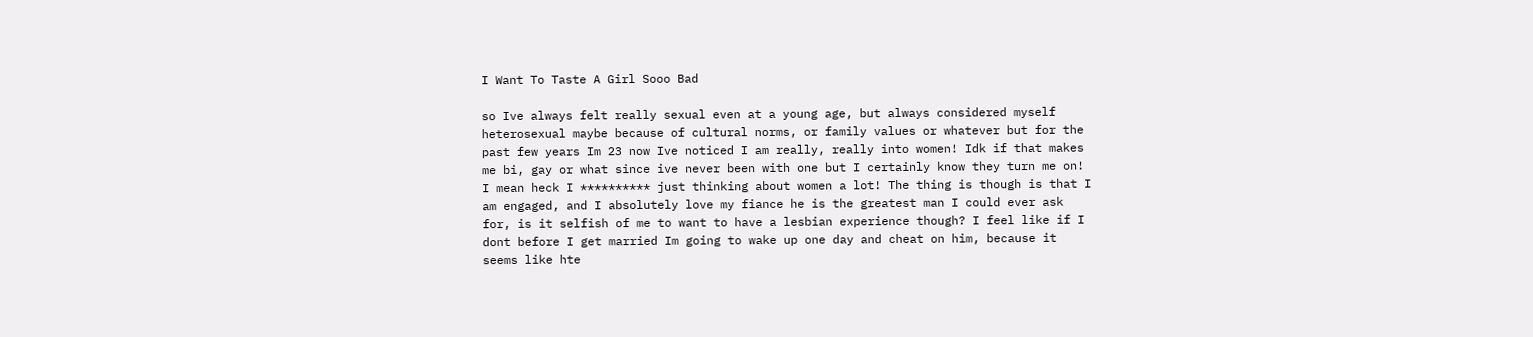I Want To Taste A Girl Sooo Bad

so Ive always felt really sexual even at a young age, but always considered myself heterosexual maybe because of cultural norms, or family values or whatever but for the past few years Im 23 now Ive noticed I am really, really into women! Idk if that makes me bi, gay or what since ive never been with one but I certainly know they turn me on! I mean heck I ********** just thinking about women a lot! The thing is though is that I am engaged, and I absolutely love my fiance he is the greatest man I could ever ask for, is it selfish of me to want to have a lesbian experience though? I feel like if I dont before I get married Im going to wake up one day and cheat on him, because it seems like hte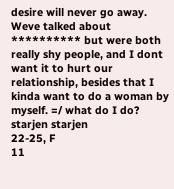desire will never go away. Weve talked about ********** but were both really shy people, and I dont want it to hurt our relationship, besides that I kinda want to do a woman by myself. =/ what do I do?
starjen starjen
22-25, F
11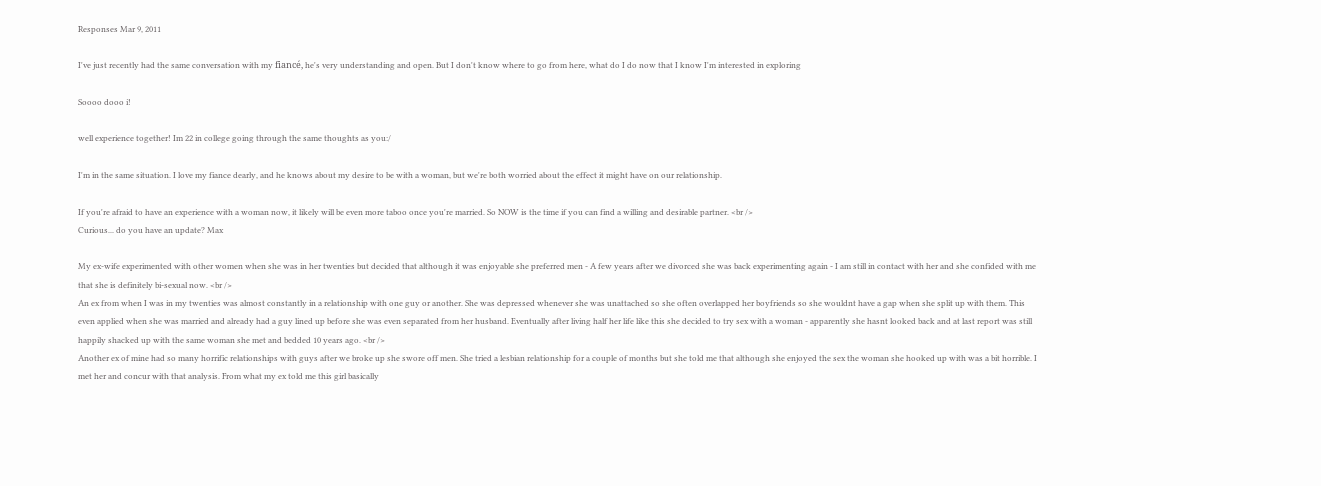Responses Mar 9, 2011

I've just recently had the same conversation with my fiancé, he's very understanding and open. But I don't know where to go from here, what do I do now that I know I'm interested in exploring

Soooo dooo i!

well experience together! Im 22 in college going through the same thoughts as you:/

I'm in the same situation. I love my fiance dearly, and he knows about my desire to be with a woman, but we're both worried about the effect it might have on our relationship.

If you're afraid to have an experience with a woman now, it likely will be even more taboo once you're married. So NOW is the time if you can find a willing and desirable partner. <br />
Curious... do you have an update? Max

My ex-wife experimented with other women when she was in her twenties but decided that although it was enjoyable she preferred men - A few years after we divorced she was back experimenting again - I am still in contact with her and she confided with me that she is definitely bi-sexual now. <br />
An ex from when I was in my twenties was almost constantly in a relationship with one guy or another. She was depressed whenever she was unattached so she often overlapped her boyfriends so she wouldnt have a gap when she split up with them. This even applied when she was married and already had a guy lined up before she was even separated from her husband. Eventually after living half her life like this she decided to try sex with a woman - apparently she hasnt looked back and at last report was still happily shacked up with the same woman she met and bedded 10 years ago. <br />
Another ex of mine had so many horrific relationships with guys after we broke up she swore off men. She tried a lesbian relationship for a couple of months but she told me that although she enjoyed the sex the woman she hooked up with was a bit horrible. I met her and concur with that analysis. From what my ex told me this girl basically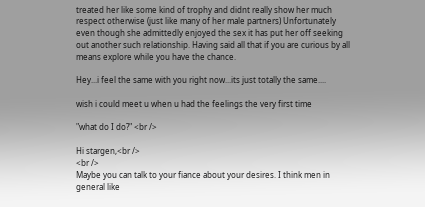treated her like some kind of trophy and didnt really show her much respect otherwise (just like many of her male partners) Unfortunately even though she admittedly enjoyed the sex it has put her off seeking out another such relationship. Having said all that if you are curious by all means explore while you have the chance.

Hey...i feel the same with you right now...its just totally the same....

wish i could meet u when u had the feelings the very first time

"what do I do?" <br />

Hi stargen,<br />
<br />
Maybe you can talk to your fiance about your desires. I think men in general like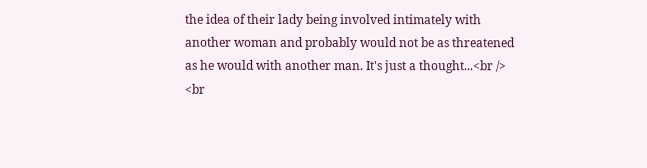the idea of their lady being involved intimately with another woman and probably would not be as threatened as he would with another man. It's just a thought...<br />
<br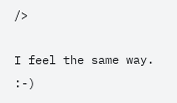/>

I feel the same way. :-)